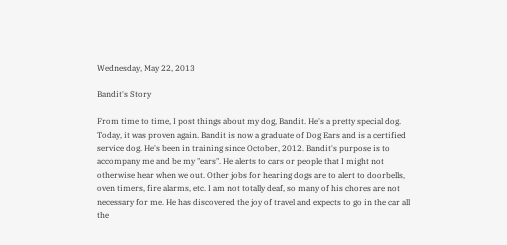Wednesday, May 22, 2013

Bandit's Story

From time to time, I post things about my dog, Bandit. He's a pretty special dog. Today, it was proven again. Bandit is now a graduate of Dog Ears and is a certified service dog. He's been in training since October, 2012. Bandit's purpose is to accompany me and be my "ears". He alerts to cars or people that I might not otherwise hear when we out. Other jobs for hearing dogs are to alert to doorbells, oven timers, fire alarms, etc. I am not totally deaf, so many of his chores are not necessary for me. He has discovered the joy of travel and expects to go in the car all the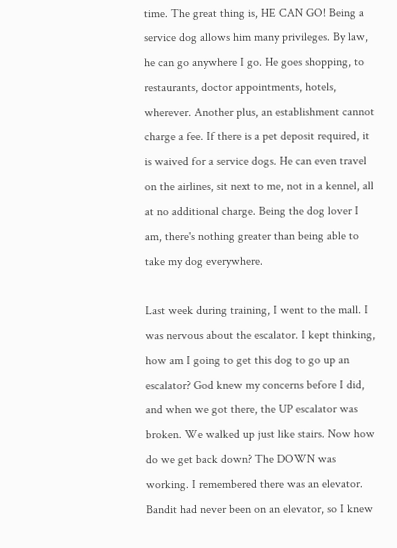time. The great thing is, HE CAN GO! Being a service dog allows him many privileges. By law, he can go anywhere I go. He goes shopping, to restaurants, doctor appointments, hotels, wherever. Another plus, an establishment cannot charge a fee. If there is a pet deposit required, it is waived for a service dogs. He can even travel on the airlines, sit next to me, not in a kennel, all at no additional charge. Being the dog lover I am, there's nothing greater than being able to take my dog everywhere.

Last week during training, I went to the mall. I was nervous about the escalator. I kept thinking, how am I going to get this dog to go up an escalator? God knew my concerns before I did, and when we got there, the UP escalator was broken. We walked up just like stairs. Now how do we get back down? The DOWN was working. I remembered there was an elevator. Bandit had never been on an elevator, so I knew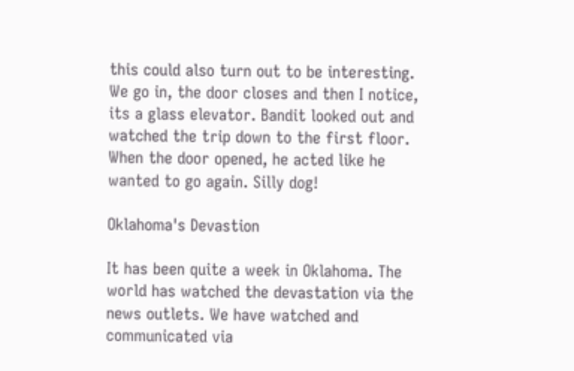this could also turn out to be interesting. We go in, the door closes and then I notice, its a glass elevator. Bandit looked out and watched the trip down to the first floor. When the door opened, he acted like he wanted to go again. Silly dog!

Oklahoma's Devastion

It has been quite a week in Oklahoma. The world has watched the devastation via the news outlets. We have watched and communicated via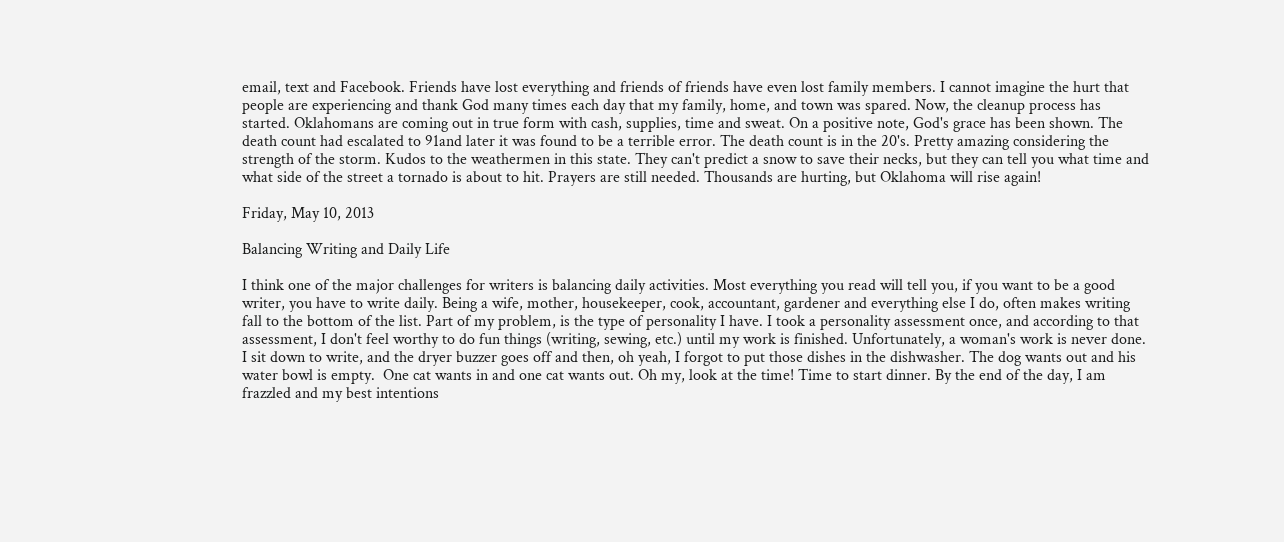email, text and Facebook. Friends have lost everything and friends of friends have even lost family members. I cannot imagine the hurt that people are experiencing and thank God many times each day that my family, home, and town was spared. Now, the cleanup process has started. Oklahomans are coming out in true form with cash, supplies, time and sweat. On a positive note, God's grace has been shown. The death count had escalated to 91and later it was found to be a terrible error. The death count is in the 20's. Pretty amazing considering the strength of the storm. Kudos to the weathermen in this state. They can't predict a snow to save their necks, but they can tell you what time and what side of the street a tornado is about to hit. Prayers are still needed. Thousands are hurting, but Oklahoma will rise again!

Friday, May 10, 2013

Balancing Writing and Daily Life

I think one of the major challenges for writers is balancing daily activities. Most everything you read will tell you, if you want to be a good writer, you have to write daily. Being a wife, mother, housekeeper, cook, accountant, gardener and everything else I do, often makes writing fall to the bottom of the list. Part of my problem, is the type of personality I have. I took a personality assessment once, and according to that assessment, I don't feel worthy to do fun things (writing, sewing, etc.) until my work is finished. Unfortunately, a woman's work is never done. I sit down to write, and the dryer buzzer goes off and then, oh yeah, I forgot to put those dishes in the dishwasher. The dog wants out and his water bowl is empty.  One cat wants in and one cat wants out. Oh my, look at the time! Time to start dinner. By the end of the day, I am frazzled and my best intentions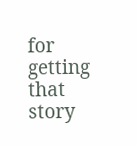for getting that story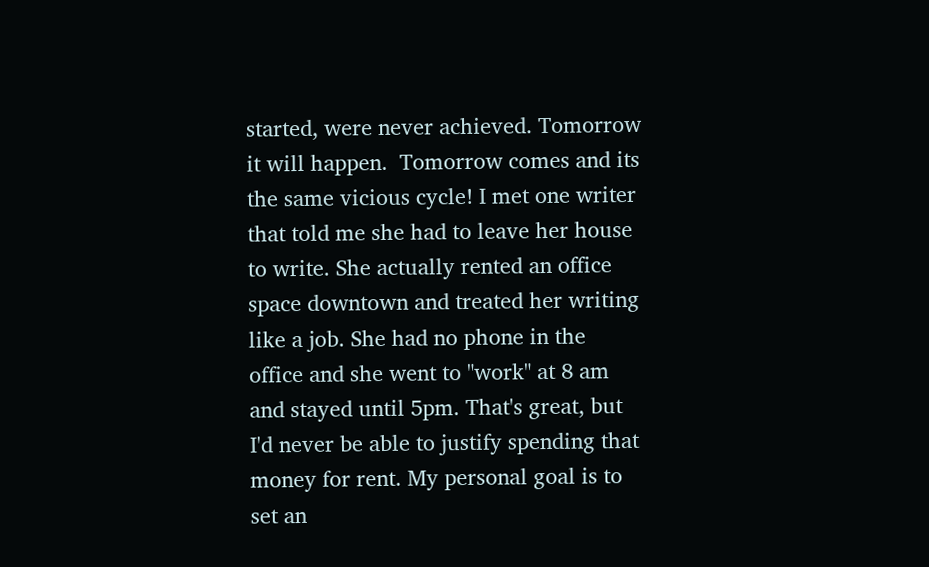started, were never achieved. Tomorrow it will happen.  Tomorrow comes and its the same vicious cycle! I met one writer that told me she had to leave her house to write. She actually rented an office space downtown and treated her writing like a job. She had no phone in the office and she went to "work" at 8 am and stayed until 5pm. That's great, but I'd never be able to justify spending that money for rent. My personal goal is to set an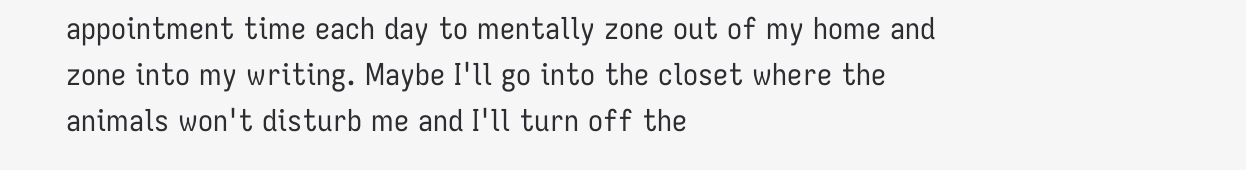appointment time each day to mentally zone out of my home and zone into my writing. Maybe I'll go into the closet where the animals won't disturb me and I'll turn off the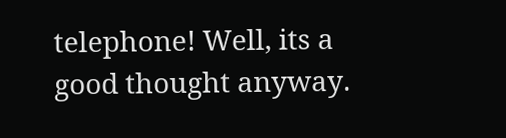telephone! Well, its a good thought anyway.